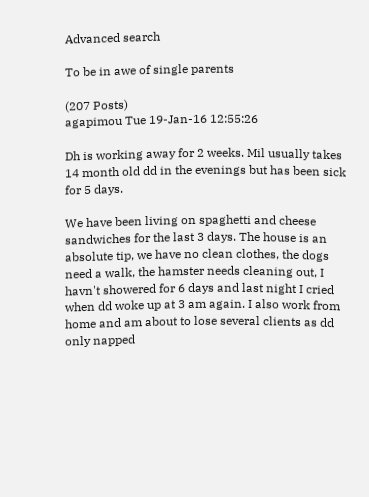Advanced search

To be in awe of single parents

(207 Posts)
agapimou Tue 19-Jan-16 12:55:26

Dh is working away for 2 weeks. Mil usually takes 14 month old dd in the evenings but has been sick for 5 days.

We have been living on spaghetti and cheese sandwiches for the last 3 days. The house is an absolute tip, we have no clean clothes, the dogs need a walk, the hamster needs cleaning out, I havn't showered for 6 days and last night I cried when dd woke up at 3 am again. I also work from home and am about to lose several clients as dd only napped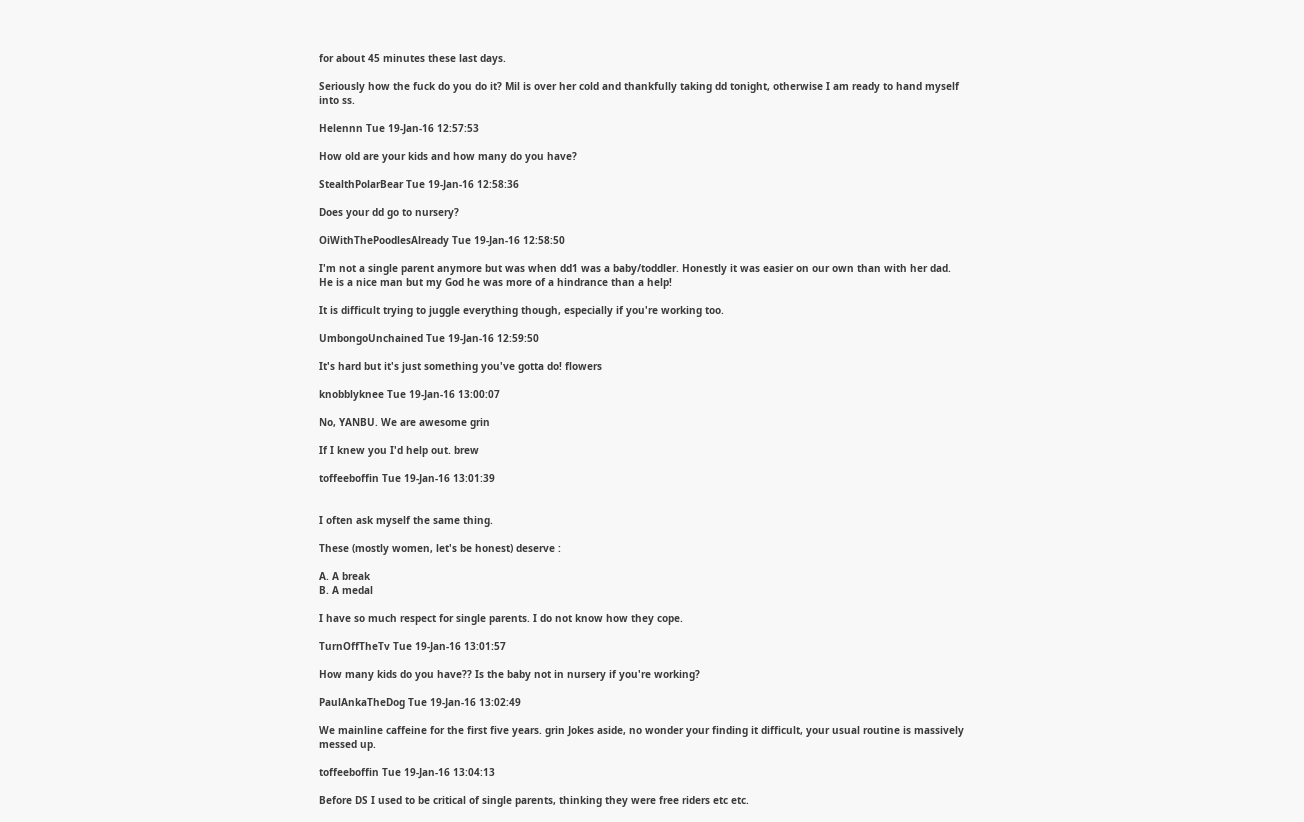for about 45 minutes these last days.

Seriously how the fuck do you do it? Mil is over her cold and thankfully taking dd tonight, otherwise I am ready to hand myself into ss.

Helennn Tue 19-Jan-16 12:57:53

How old are your kids and how many do you have?

StealthPolarBear Tue 19-Jan-16 12:58:36

Does your dd go to nursery?

OiWithThePoodlesAlready Tue 19-Jan-16 12:58:50

I'm not a single parent anymore but was when dd1 was a baby/toddler. Honestly it was easier on our own than with her dad. He is a nice man but my God he was more of a hindrance than a help!

It is difficult trying to juggle everything though, especially if you're working too.

UmbongoUnchained Tue 19-Jan-16 12:59:50

It's hard but it's just something you've gotta do! flowers

knobblyknee Tue 19-Jan-16 13:00:07

No, YANBU. We are awesome grin

If I knew you I'd help out. brew

toffeeboffin Tue 19-Jan-16 13:01:39


I often ask myself the same thing.

These (mostly women, let's be honest) deserve :

A. A break
B. A medal

I have so much respect for single parents. I do not know how they cope.

TurnOffTheTv Tue 19-Jan-16 13:01:57

How many kids do you have?? Is the baby not in nursery if you're working?

PaulAnkaTheDog Tue 19-Jan-16 13:02:49

We mainline caffeine for the first five years. grin Jokes aside, no wonder your finding it difficult, your usual routine is massively messed up.

toffeeboffin Tue 19-Jan-16 13:04:13

Before DS I used to be critical of single parents, thinking they were free riders etc etc.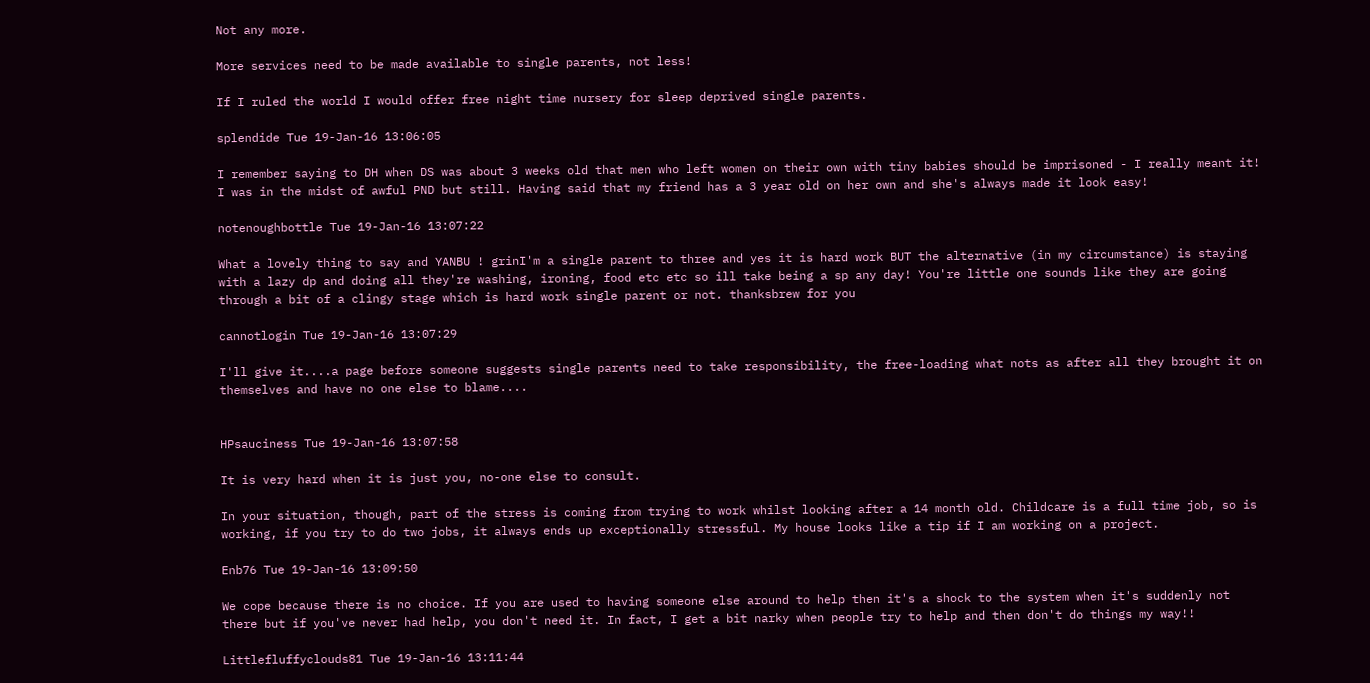Not any more.

More services need to be made available to single parents, not less!

If I ruled the world I would offer free night time nursery for sleep deprived single parents.

splendide Tue 19-Jan-16 13:06:05

I remember saying to DH when DS was about 3 weeks old that men who left women on their own with tiny babies should be imprisoned - I really meant it! I was in the midst of awful PND but still. Having said that my friend has a 3 year old on her own and she's always made it look easy!

notenoughbottle Tue 19-Jan-16 13:07:22

What a lovely thing to say and YANBU ! grinI'm a single parent to three and yes it is hard work BUT the alternative (in my circumstance) is staying with a lazy dp and doing all they're washing, ironing, food etc etc so ill take being a sp any day! You're little one sounds like they are going through a bit of a clingy stage which is hard work single parent or not. thanksbrew for you

cannotlogin Tue 19-Jan-16 13:07:29

I'll give it....a page before someone suggests single parents need to take responsibility, the free-loading what nots as after all they brought it on themselves and have no one else to blame....


HPsauciness Tue 19-Jan-16 13:07:58

It is very hard when it is just you, no-one else to consult.

In your situation, though, part of the stress is coming from trying to work whilst looking after a 14 month old. Childcare is a full time job, so is working, if you try to do two jobs, it always ends up exceptionally stressful. My house looks like a tip if I am working on a project.

Enb76 Tue 19-Jan-16 13:09:50

We cope because there is no choice. If you are used to having someone else around to help then it's a shock to the system when it's suddenly not there but if you've never had help, you don't need it. In fact, I get a bit narky when people try to help and then don't do things my way!!

Littlefluffyclouds81 Tue 19-Jan-16 13:11:44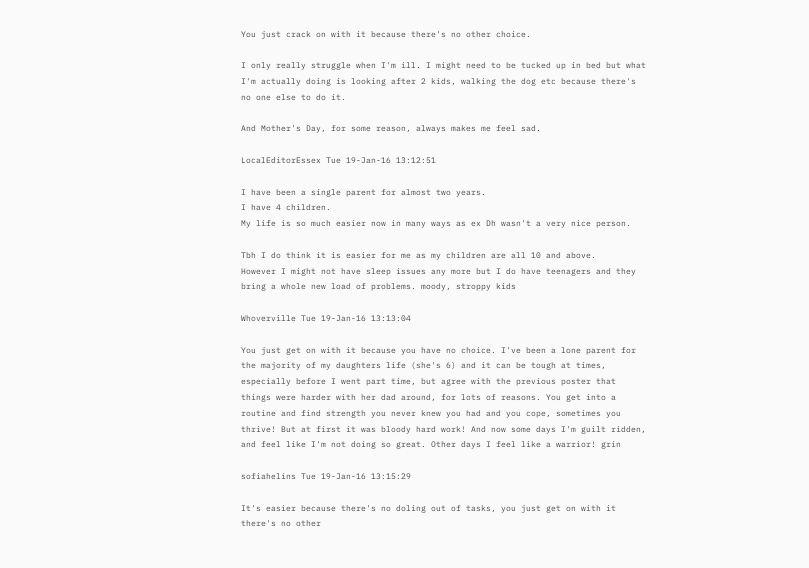You just crack on with it because there's no other choice.

I only really struggle when I'm ill. I might need to be tucked up in bed but what I'm actually doing is looking after 2 kids, walking the dog etc because there's no one else to do it.

And Mother's Day, for some reason, always makes me feel sad.

LocalEditorEssex Tue 19-Jan-16 13:12:51

I have been a single parent for almost two years.
I have 4 children.
My life is so much easier now in many ways as ex Dh wasn't a very nice person.

Tbh I do think it is easier for me as my children are all 10 and above.
However I might not have sleep issues any more but I do have teenagers and they bring a whole new load of problems. moody, stroppy kids

Whoverville Tue 19-Jan-16 13:13:04

You just get on with it because you have no choice. I've been a lone parent for the majority of my daughters life (she's 6) and it can be tough at times, especially before I went part time, but agree with the previous poster that things were harder with her dad around, for lots of reasons. You get into a routine and find strength you never knew you had and you cope, sometimes you thrive! But at first it was bloody hard work! And now some days I'm guilt ridden, and feel like I'm not doing so great. Other days I feel like a warrior! grin

sofiahelins Tue 19-Jan-16 13:15:29

It's easier because there's no doling out of tasks, you just get on with it there's no other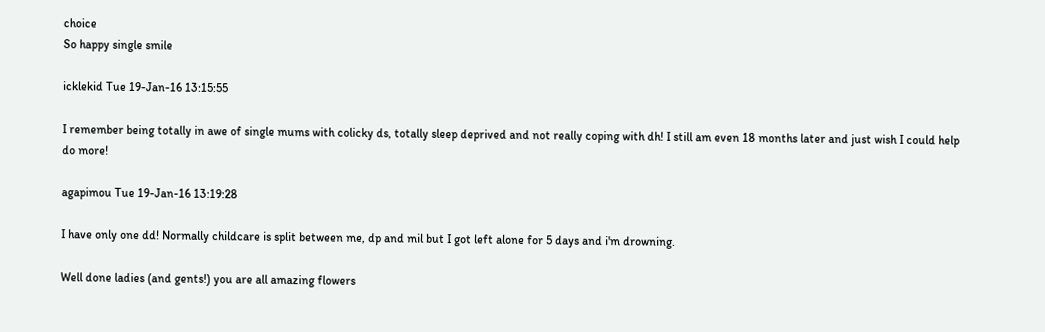choice
So happy single smile

icklekid Tue 19-Jan-16 13:15:55

I remember being totally in awe of single mums with colicky ds, totally sleep deprived and not really coping with dh! I still am even 18 months later and just wish I could help do more!

agapimou Tue 19-Jan-16 13:19:28

I have only one dd! Normally childcare is split between me, dp and mil but I got left alone for 5 days and i'm drowning.

Well done ladies (and gents!) you are all amazing flowers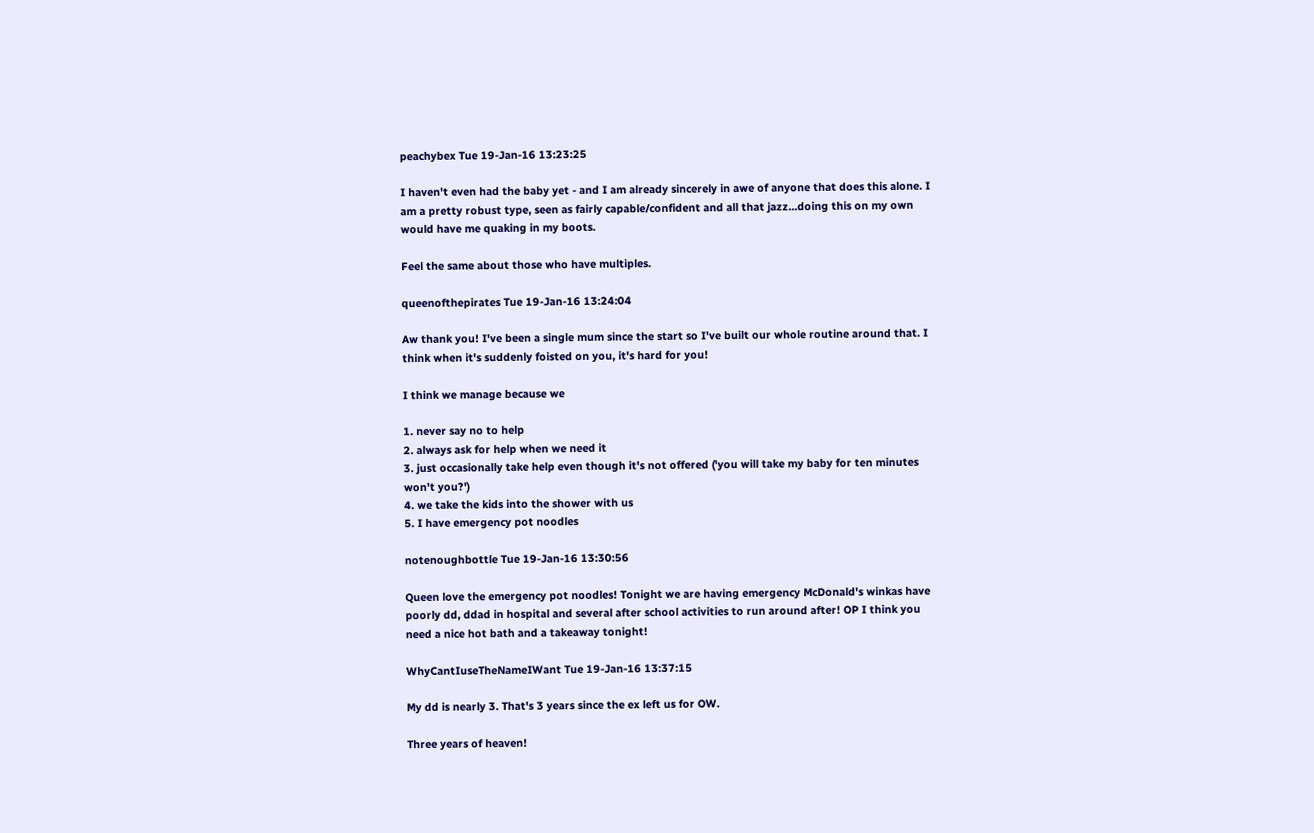peachybex Tue 19-Jan-16 13:23:25

I haven't even had the baby yet - and I am already sincerely in awe of anyone that does this alone. I am a pretty robust type, seen as fairly capable/confident and all that jazz...doing this on my own would have me quaking in my boots.

Feel the same about those who have multiples.

queenofthepirates Tue 19-Jan-16 13:24:04

Aw thank you! I've been a single mum since the start so I've built our whole routine around that. I think when it's suddenly foisted on you, it's hard for you!

I think we manage because we

1. never say no to help
2. always ask for help when we need it
3. just occasionally take help even though it's not offered ('you will take my baby for ten minutes won't you?')
4. we take the kids into the shower with us
5. I have emergency pot noodles

notenoughbottle Tue 19-Jan-16 13:30:56

Queen love the emergency pot noodles! Tonight we are having emergency McDonald's winkas have poorly dd, ddad in hospital and several after school activities to run around after! OP I think you need a nice hot bath and a takeaway tonight!

WhyCantIuseTheNameIWant Tue 19-Jan-16 13:37:15

My dd is nearly 3. That's 3 years since the ex left us for OW.

Three years of heaven!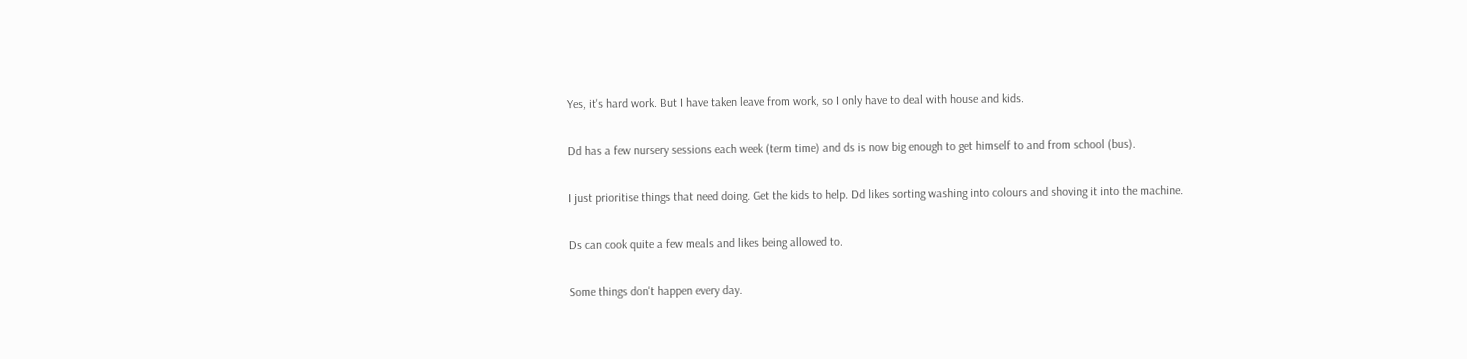Yes, it's hard work. But I have taken leave from work, so I only have to deal with house and kids.

Dd has a few nursery sessions each week (term time) and ds is now big enough to get himself to and from school (bus).

I just prioritise things that need doing. Get the kids to help. Dd likes sorting washing into colours and shoving it into the machine.

Ds can cook quite a few meals and likes being allowed to.

Some things don't happen every day.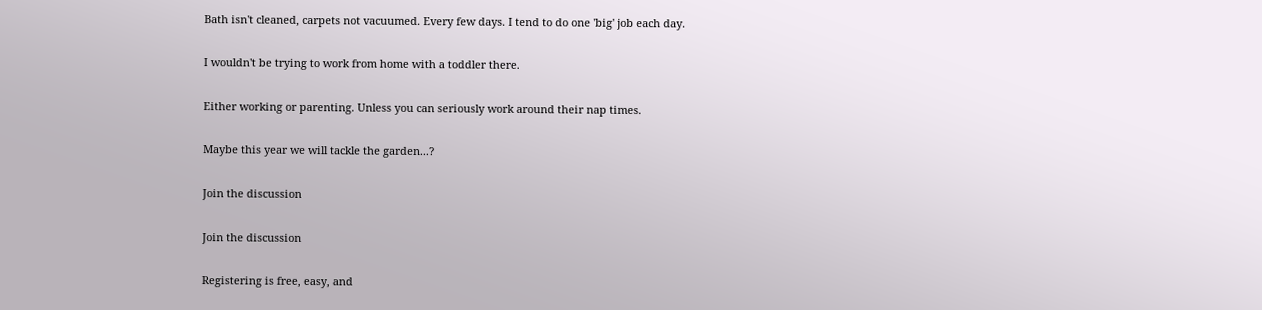Bath isn't cleaned, carpets not vacuumed. Every few days. I tend to do one 'big' job each day.

I wouldn't be trying to work from home with a toddler there.

Either working or parenting. Unless you can seriously work around their nap times.

Maybe this year we will tackle the garden...?

Join the discussion

Join the discussion

Registering is free, easy, and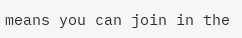means you can join in the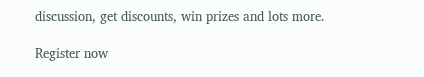discussion, get discounts, win prizes and lots more.

Register now